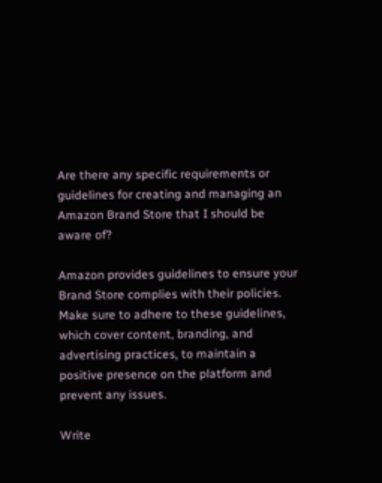Are there any specific requirements or guidelines for creating and managing an Amazon Brand Store that I should be aware of?

Amazon provides guidelines to ensure your Brand Store complies with their policies. Make sure to adhere to these guidelines, which cover content, branding, and advertising practices, to maintain a positive presence on the platform and prevent any issues.

Write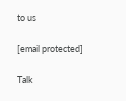to us

[email protected]

Talk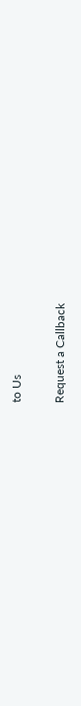to Us

Request a Callback